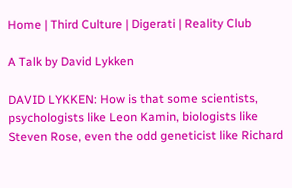Home | Third Culture | Digerati | Reality Club

A Talk by David Lykken

DAVID LYKKEN: How is that some scientists, psychologists like Leon Kamin, biologists like Steven Rose, even the odd geneticist like Richard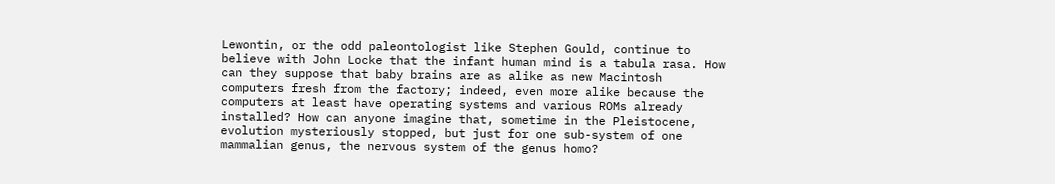Lewontin, or the odd paleontologist like Stephen Gould, continue to believe with John Locke that the infant human mind is a tabula rasa. How can they suppose that baby brains are as alike as new Macintosh computers fresh from the factory; indeed, even more alike because the computers at least have operating systems and various ROMs already installed? How can anyone imagine that, sometime in the Pleistocene, evolution mysteriously stopped, but just for one sub-system of one mammalian genus, the nervous system of the genus homo?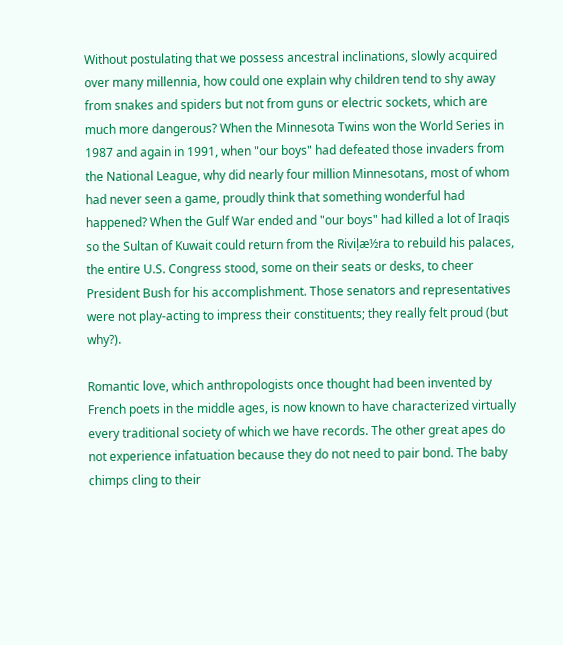Without postulating that we possess ancestral inclinations, slowly acquired over many millennia, how could one explain why children tend to shy away from snakes and spiders but not from guns or electric sockets, which are much more dangerous? When the Minnesota Twins won the World Series in 1987 and again in 1991, when "our boys" had defeated those invaders from the National League, why did nearly four million Minnesotans, most of whom had never seen a game, proudly think that something wonderful had happened? When the Gulf War ended and "our boys" had killed a lot of Iraqis so the Sultan of Kuwait could return from the Riviļæ½ra to rebuild his palaces, the entire U.S. Congress stood, some on their seats or desks, to cheer President Bush for his accomplishment. Those senators and representatives were not play-acting to impress their constituents; they really felt proud (but why?).

Romantic love, which anthropologists once thought had been invented by French poets in the middle ages, is now known to have characterized virtually every traditional society of which we have records. The other great apes do not experience infatuation because they do not need to pair bond. The baby chimps cling to their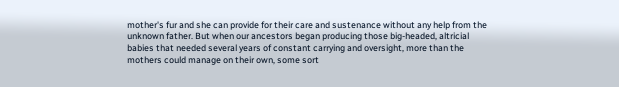mother's fur and she can provide for their care and sustenance without any help from the unknown father. But when our ancestors began producing those big-headed, altricial babies that needed several years of constant carrying and oversight, more than the mothers could manage on their own, some sort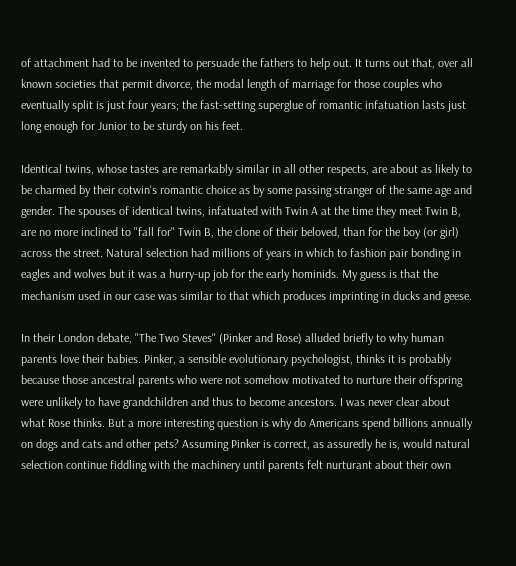of attachment had to be invented to persuade the fathers to help out. It turns out that, over all known societies that permit divorce, the modal length of marriage for those couples who eventually split is just four years; the fast-setting superglue of romantic infatuation lasts just long enough for Junior to be sturdy on his feet.

Identical twins, whose tastes are remarkably similar in all other respects, are about as likely to be charmed by their cotwin's romantic choice as by some passing stranger of the same age and gender. The spouses of identical twins, infatuated with Twin A at the time they meet Twin B, are no more inclined to "fall for" Twin B, the clone of their beloved, than for the boy (or girl) across the street. Natural selection had millions of years in which to fashion pair bonding in eagles and wolves but it was a hurry-up job for the early hominids. My guess is that the mechanism used in our case was similar to that which produces imprinting in ducks and geese.

In their London debate, "The Two Steves" (Pinker and Rose) alluded briefly to why human parents love their babies. Pinker, a sensible evolutionary psychologist, thinks it is probably because those ancestral parents who were not somehow motivated to nurture their offspring were unlikely to have grandchildren and thus to become ancestors. I was never clear about what Rose thinks. But a more interesting question is why do Americans spend billions annually on dogs and cats and other pets? Assuming Pinker is correct, as assuredly he is, would natural selection continue fiddling with the machinery until parents felt nurturant about their own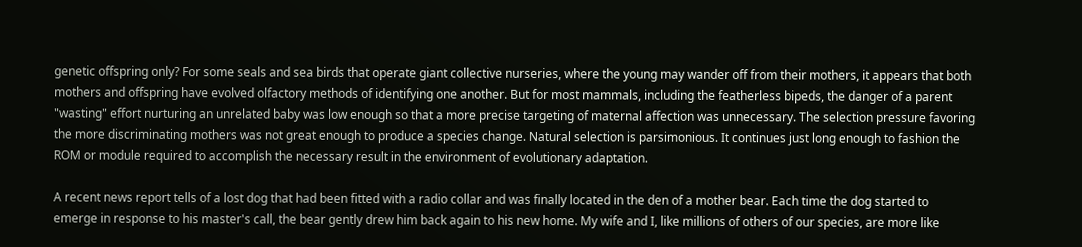genetic offspring only? For some seals and sea birds that operate giant collective nurseries, where the young may wander off from their mothers, it appears that both mothers and offspring have evolved olfactory methods of identifying one another. But for most mammals, including the featherless bipeds, the danger of a parent "wasting" effort nurturing an unrelated baby was low enough so that a more precise targeting of maternal affection was unnecessary. The selection pressure favoring the more discriminating mothers was not great enough to produce a species change. Natural selection is parsimonious. It continues just long enough to fashion the ROM or module required to accomplish the necessary result in the environment of evolutionary adaptation.

A recent news report tells of a lost dog that had been fitted with a radio collar and was finally located in the den of a mother bear. Each time the dog started to emerge in response to his master's call, the bear gently drew him back again to his new home. My wife and I, like millions of others of our species, are more like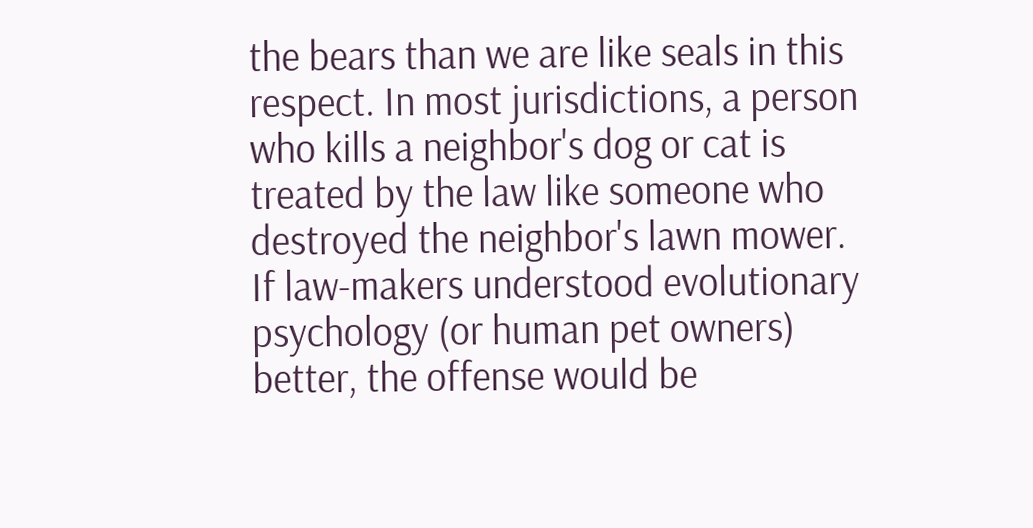the bears than we are like seals in this respect. In most jurisdictions, a person who kills a neighbor's dog or cat is treated by the law like someone who destroyed the neighbor's lawn mower. If law-makers understood evolutionary psychology (or human pet owners) better, the offense would be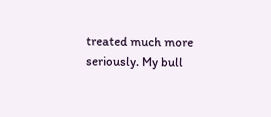treated much more seriously. My bull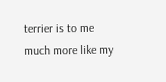terrier is to me much more like my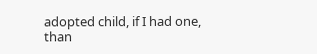adopted child, if I had one, than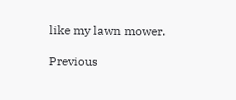like my lawn mower.

Previous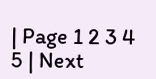| Page 1 2 3 4 5 | Next